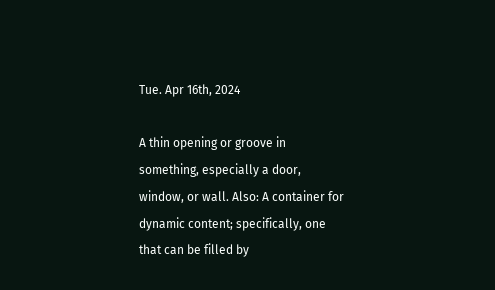Tue. Apr 16th, 2024

A thin opening or groove in something, especially a door, window, or wall. Also: A container for dynamic content; specifically, one that can be filled by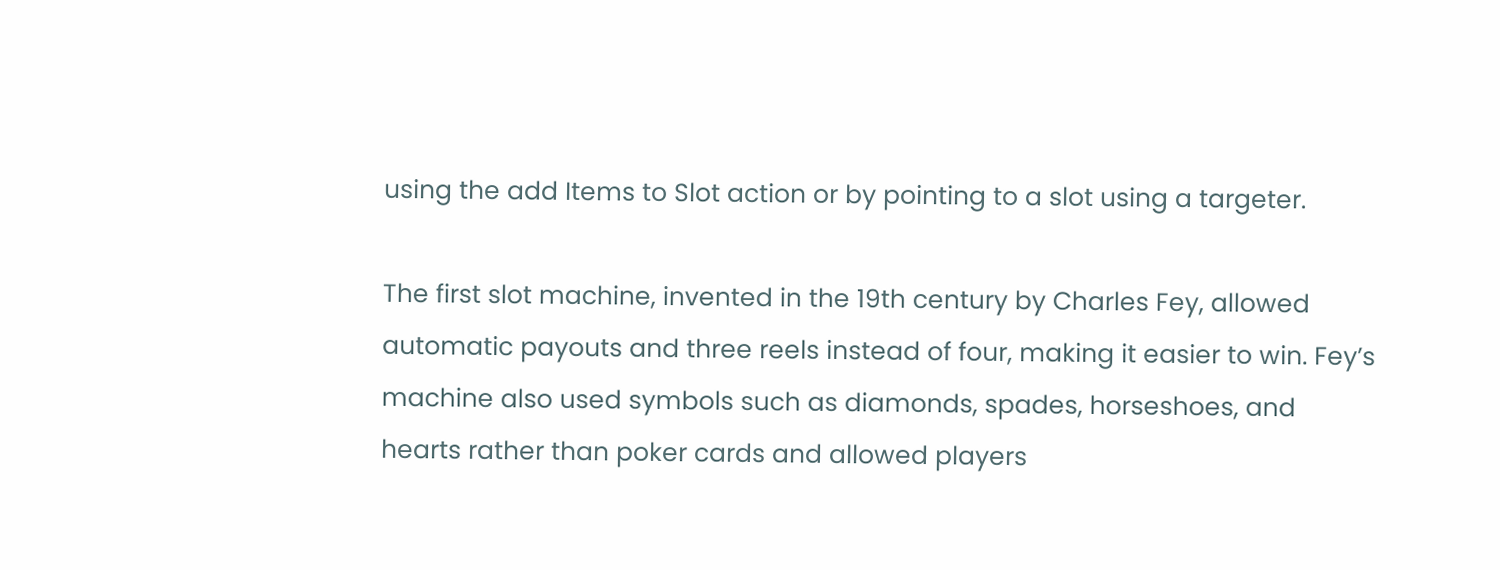using the add Items to Slot action or by pointing to a slot using a targeter.

The first slot machine, invented in the 19th century by Charles Fey, allowed automatic payouts and three reels instead of four, making it easier to win. Fey’s machine also used symbols such as diamonds, spades, horseshoes, and hearts rather than poker cards and allowed players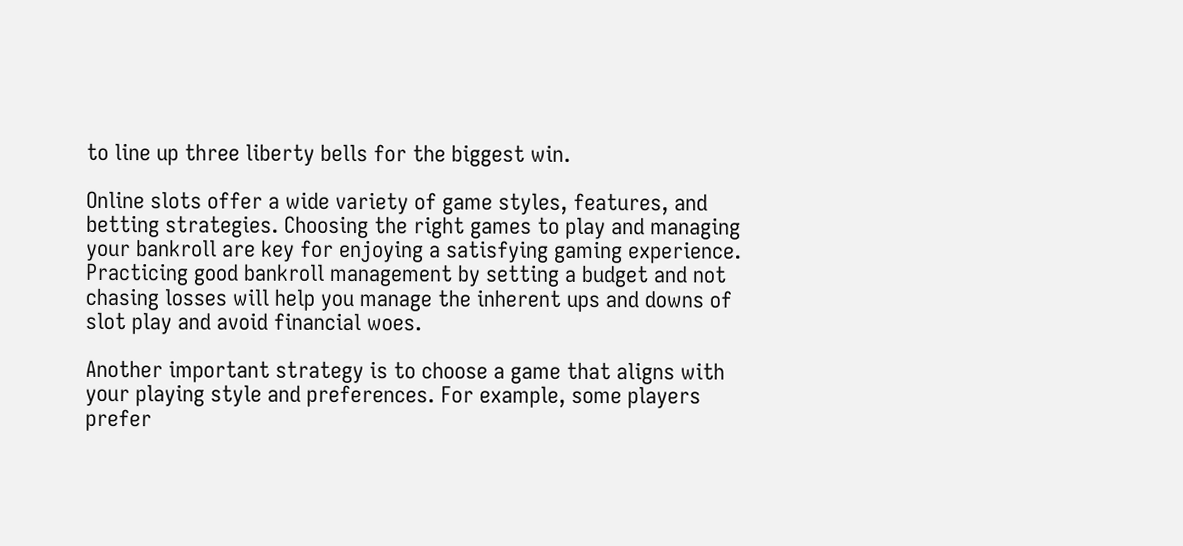to line up three liberty bells for the biggest win.

Online slots offer a wide variety of game styles, features, and betting strategies. Choosing the right games to play and managing your bankroll are key for enjoying a satisfying gaming experience. Practicing good bankroll management by setting a budget and not chasing losses will help you manage the inherent ups and downs of slot play and avoid financial woes.

Another important strategy is to choose a game that aligns with your playing style and preferences. For example, some players prefer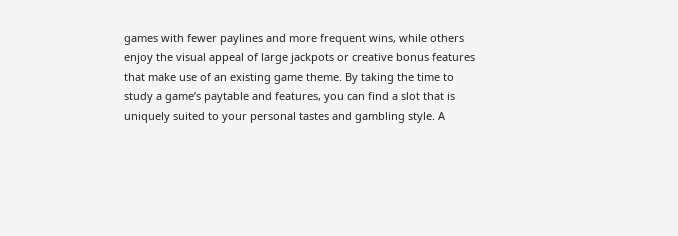games with fewer paylines and more frequent wins, while others enjoy the visual appeal of large jackpots or creative bonus features that make use of an existing game theme. By taking the time to study a game’s paytable and features, you can find a slot that is uniquely suited to your personal tastes and gambling style. A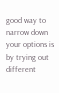good way to narrow down your options is by trying out different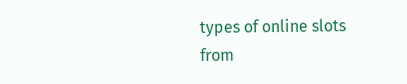types of online slots from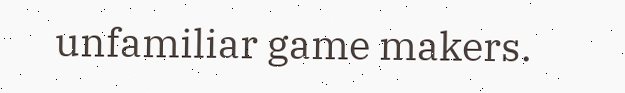unfamiliar game makers.